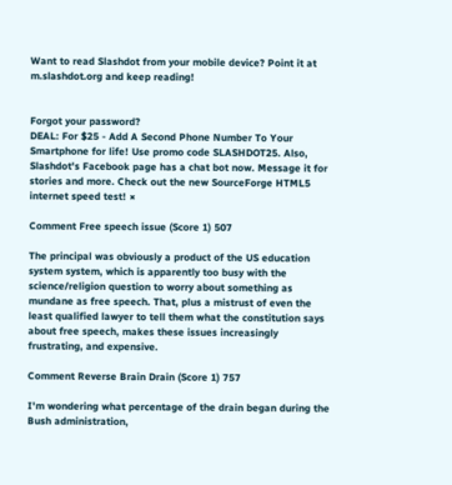Want to read Slashdot from your mobile device? Point it at m.slashdot.org and keep reading!


Forgot your password?
DEAL: For $25 - Add A Second Phone Number To Your Smartphone for life! Use promo code SLASHDOT25. Also, Slashdot's Facebook page has a chat bot now. Message it for stories and more. Check out the new SourceForge HTML5 internet speed test! ×

Comment Free speech issue (Score 1) 507

The principal was obviously a product of the US education system system, which is apparently too busy with the science/religion question to worry about something as mundane as free speech. That, plus a mistrust of even the least qualified lawyer to tell them what the constitution says about free speech, makes these issues increasingly frustrating, and expensive.

Comment Reverse Brain Drain (Score 1) 757

I'm wondering what percentage of the drain began during the Bush administration,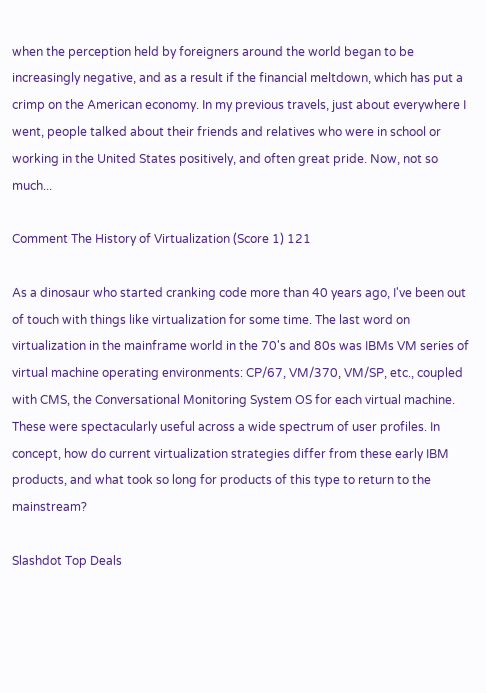when the perception held by foreigners around the world began to be increasingly negative, and as a result if the financial meltdown, which has put a crimp on the American economy. In my previous travels, just about everywhere I went, people talked about their friends and relatives who were in school or working in the United States positively, and often great pride. Now, not so much...

Comment The History of Virtualization (Score 1) 121

As a dinosaur who started cranking code more than 40 years ago, I've been out of touch with things like virtualization for some time. The last word on virtualization in the mainframe world in the 70's and 80s was IBMs VM series of virtual machine operating environments: CP/67, VM/370, VM/SP, etc., coupled with CMS, the Conversational Monitoring System OS for each virtual machine. These were spectacularly useful across a wide spectrum of user profiles. In concept, how do current virtualization strategies differ from these early IBM products, and what took so long for products of this type to return to the mainstream?

Slashdot Top Deals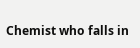Chemist who falls in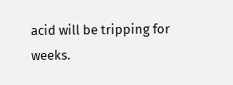acid will be tripping for weeks.